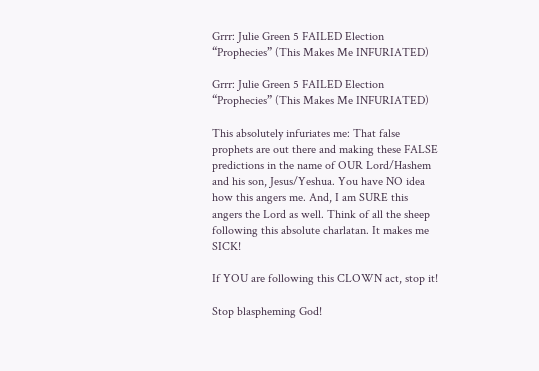Grrr: Julie Green 5 FAILED Election “Prophecies” (This Makes Me INFURIATED)

Grrr: Julie Green 5 FAILED Election “Prophecies” (This Makes Me INFURIATED)

This absolutely infuriates me: That false prophets are out there and making these FALSE predictions in the name of OUR Lord/Hashem and his son, Jesus/Yeshua. You have NO idea how this angers me. And, I am SURE this angers the Lord as well. Think of all the sheep following this absolute charlatan. It makes me SICK!

If YOU are following this CLOWN act, stop it!

Stop blaspheming God!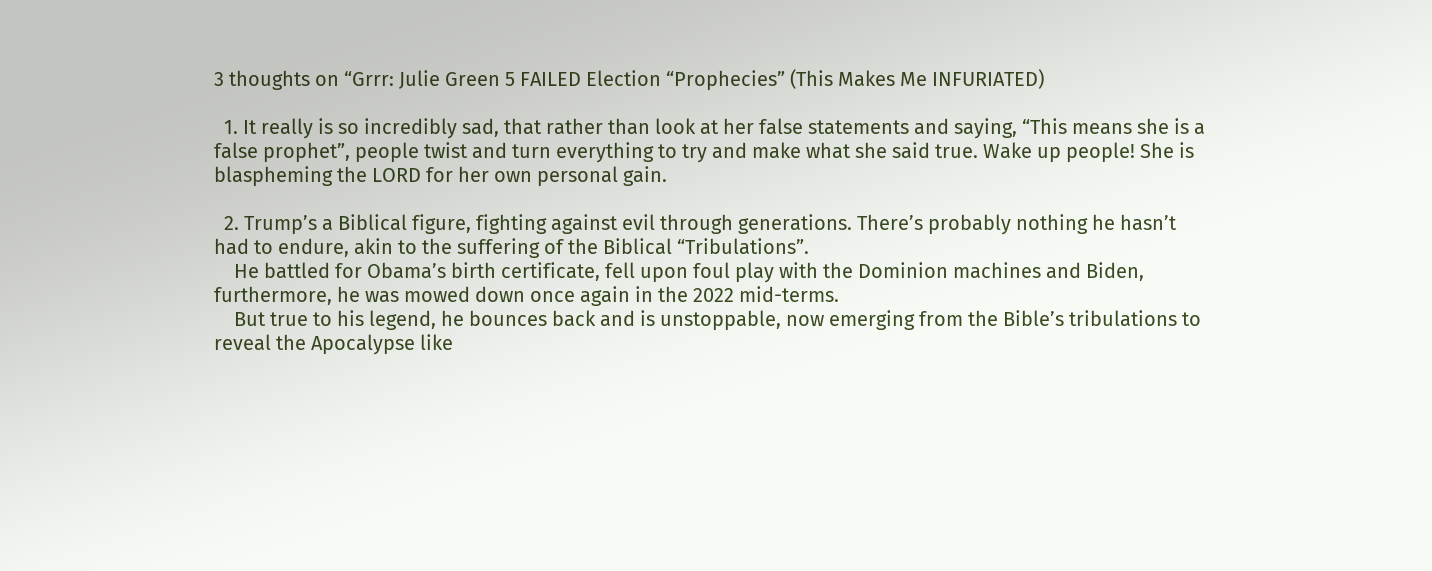3 thoughts on “Grrr: Julie Green 5 FAILED Election “Prophecies” (This Makes Me INFURIATED)

  1. It really is so incredibly sad, that rather than look at her false statements and saying, “This means she is a false prophet”, people twist and turn everything to try and make what she said true. Wake up people! She is blaspheming the LORD for her own personal gain.

  2. Trump’s a Biblical figure, fighting against evil through generations. There’s probably nothing he hasn’t had to endure, akin to the suffering of the Biblical “Tribulations”.
    He battled for Obama’s birth certificate, fell upon foul play with the Dominion machines and Biden, furthermore, he was mowed down once again in the 2022 mid-terms.
    But true to his legend, he bounces back and is unstoppable, now emerging from the Bible’s tribulations to reveal the Apocalypse like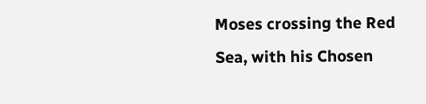Moses crossing the Red Sea, with his Chosen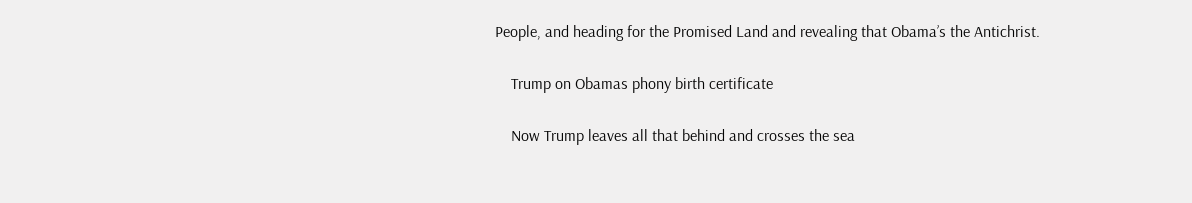People, and heading for the Promised Land and revealing that Obama’s the Antichrist.

    Trump on Obamas phony birth certificate

    Now Trump leaves all that behind and crosses the sea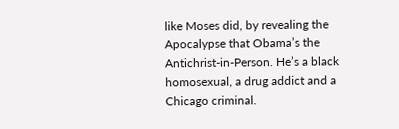like Moses did, by revealing the Apocalypse that Obama’s the Antichrist-in-Person. He’s a black homosexual, a drug addict and a Chicago criminal.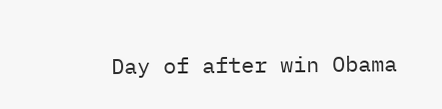Day of after win Obama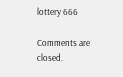lottery 666

Comments are closed.